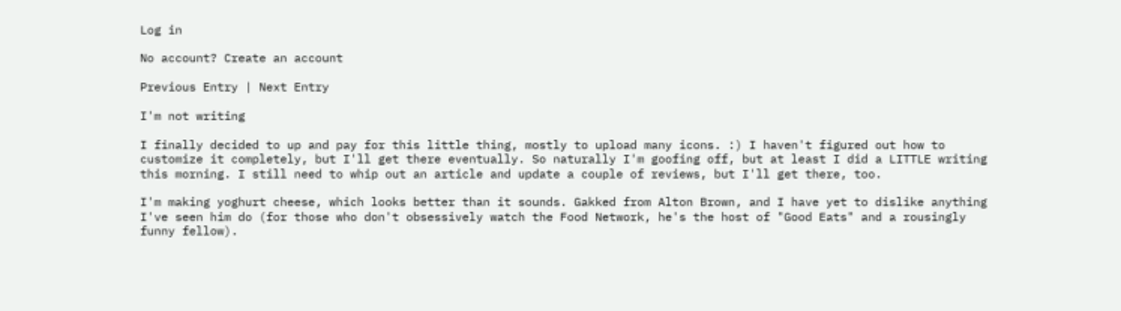Log in

No account? Create an account

Previous Entry | Next Entry

I'm not writing

I finally decided to up and pay for this little thing, mostly to upload many icons. :) I haven't figured out how to customize it completely, but I'll get there eventually. So naturally I'm goofing off, but at least I did a LITTLE writing this morning. I still need to whip out an article and update a couple of reviews, but I'll get there, too.

I'm making yoghurt cheese, which looks better than it sounds. Gakked from Alton Brown, and I have yet to dislike anything I've seen him do (for those who don't obsessively watch the Food Network, he's the host of "Good Eats" and a rousingly funny fellow).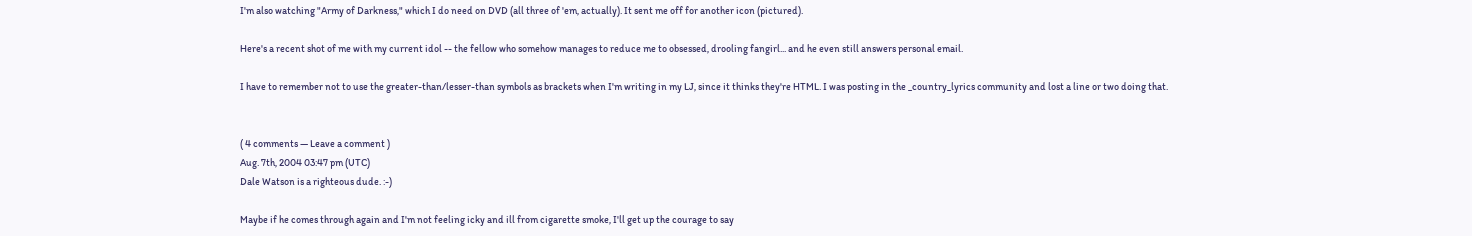I'm also watching "Army of Darkness," which I do need on DVD (all three of 'em, actually). It sent me off for another icon (pictured).

Here's a recent shot of me with my current idol -- the fellow who somehow manages to reduce me to obsessed, drooling fangirl... and he even still answers personal email.

I have to remember not to use the greater-than/lesser-than symbols as brackets when I'm writing in my LJ, since it thinks they're HTML. I was posting in the _country_lyrics community and lost a line or two doing that.


( 4 comments — Leave a comment )
Aug. 7th, 2004 03:47 pm (UTC)
Dale Watson is a righteous dude. :-)

Maybe if he comes through again and I'm not feeling icky and ill from cigarette smoke, I'll get up the courage to say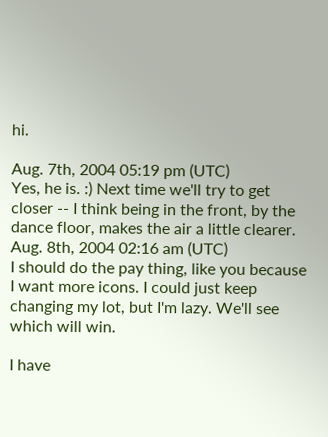hi.

Aug. 7th, 2004 05:19 pm (UTC)
Yes, he is. :) Next time we'll try to get closer -- I think being in the front, by the dance floor, makes the air a little clearer.
Aug. 8th, 2004 02:16 am (UTC)
I should do the pay thing, like you because I want more icons. I could just keep changing my lot, but I'm lazy. We'll see which will win.

I have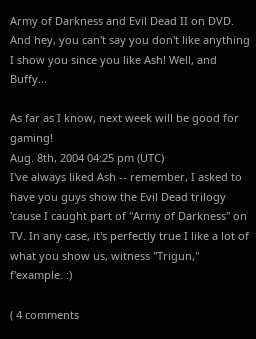Army of Darkness and Evil Dead II on DVD. And hey, you can't say you don't like anything I show you since you like Ash! Well, and Buffy...

As far as I know, next week will be good for gaming!
Aug. 8th, 2004 04:25 pm (UTC)
I've always liked Ash -- remember, I asked to have you guys show the Evil Dead trilogy 'cause I caught part of "Army of Darkness" on TV. In any case, it's perfectly true I like a lot of what you show us, witness "Trigun," f'example. :)

( 4 comments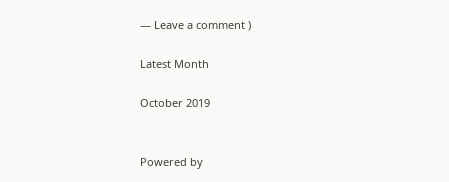— Leave a comment )

Latest Month

October 2019


Powered by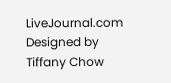LiveJournal.com
Designed by Tiffany Chow